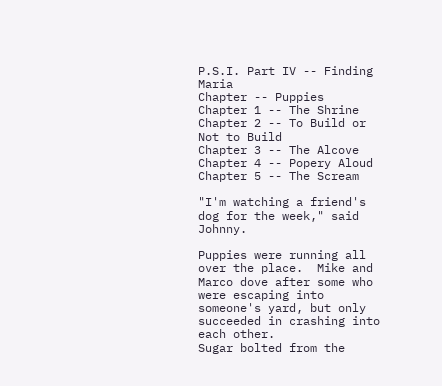P.S.I. Part IV -- Finding Maria
Chapter -- Puppies
Chapter 1 -- The Shrine
Chapter 2 -- To Build or Not to Build
Chapter 3 -- The Alcove
Chapter 4 -- Popery Aloud
Chapter 5 -- The Scream

"I'm watching a friend's dog for the week," said Johnny.

Puppies were running all over the place.  Mike and Marco dove after some who were escaping into someone's yard, but only succeeded in crashing into each other.
Sugar bolted from the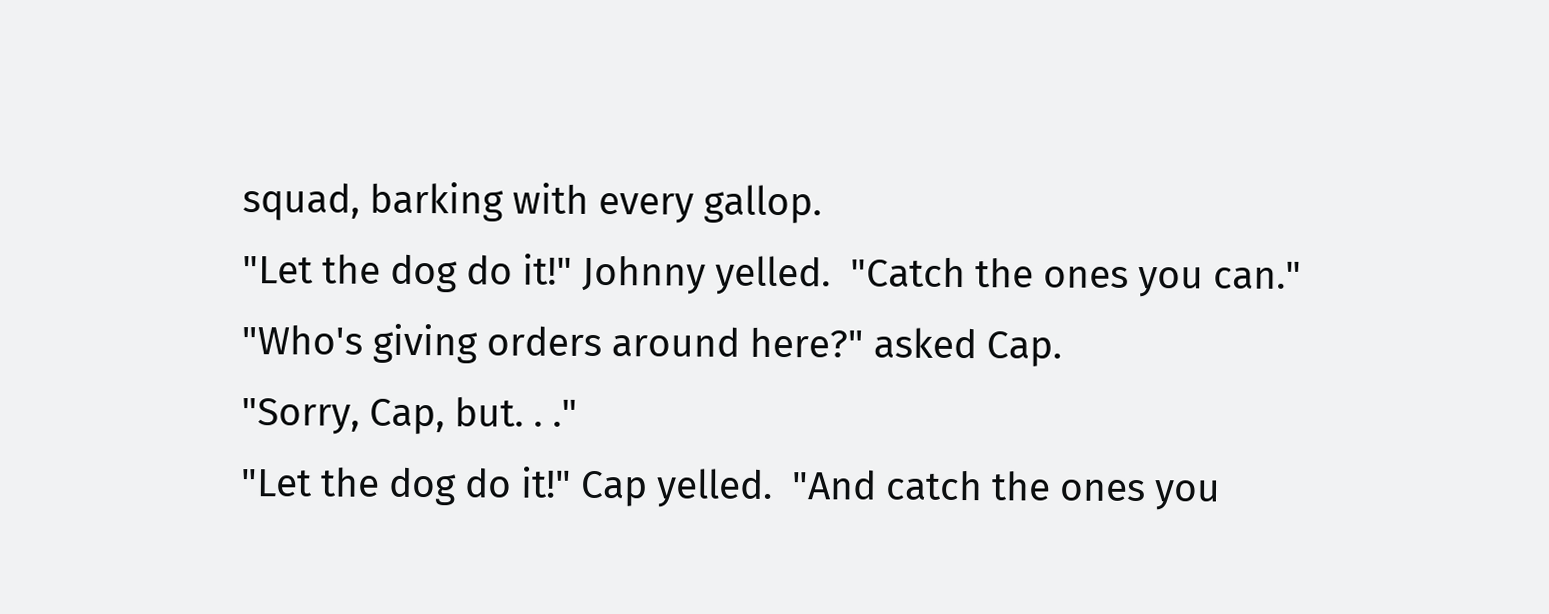squad, barking with every gallop.
"Let the dog do it!" Johnny yelled.  "Catch the ones you can."
"Who's giving orders around here?" asked Cap.
"Sorry, Cap, but. . ."
"Let the dog do it!" Cap yelled.  "And catch the ones you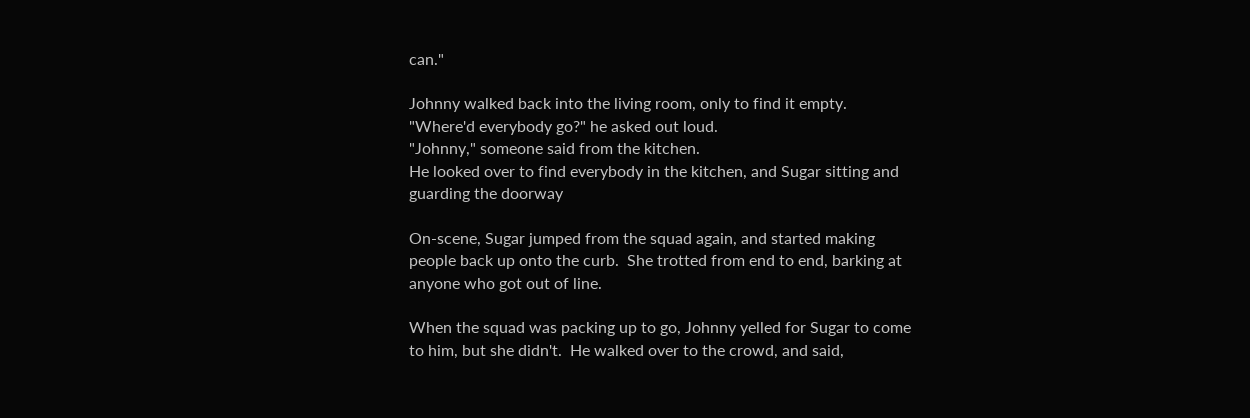can."

Johnny walked back into the living room, only to find it empty.
"Where'd everybody go?" he asked out loud.
"Johnny," someone said from the kitchen.
He looked over to find everybody in the kitchen, and Sugar sitting and guarding the doorway

On-scene, Sugar jumped from the squad again, and started making people back up onto the curb.  She trotted from end to end, barking at anyone who got out of line.

When the squad was packing up to go, Johnny yelled for Sugar to come to him, but she didn't.  He walked over to the crowd, and said,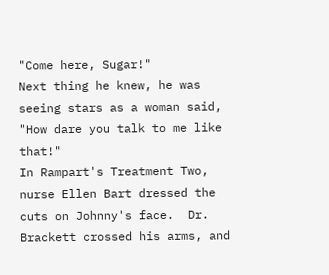"Come here, Sugar!"
Next thing he knew, he was seeing stars as a woman said, "How dare you talk to me like that!"
In Rampart's Treatment Two, nurse Ellen Bart dressed the cuts on Johnny's face.  Dr. Brackett crossed his arms, and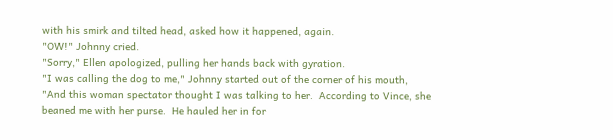with his smirk and tilted head, asked how it happened, again.
"OW!" Johnny cried.
"Sorry," Ellen apologized, pulling her hands back with gyration.
"I was calling the dog to me," Johnny started out of the corner of his mouth, "And this woman spectator thought I was talking to her.  According to Vince, she beaned me with her purse.  He hauled her in for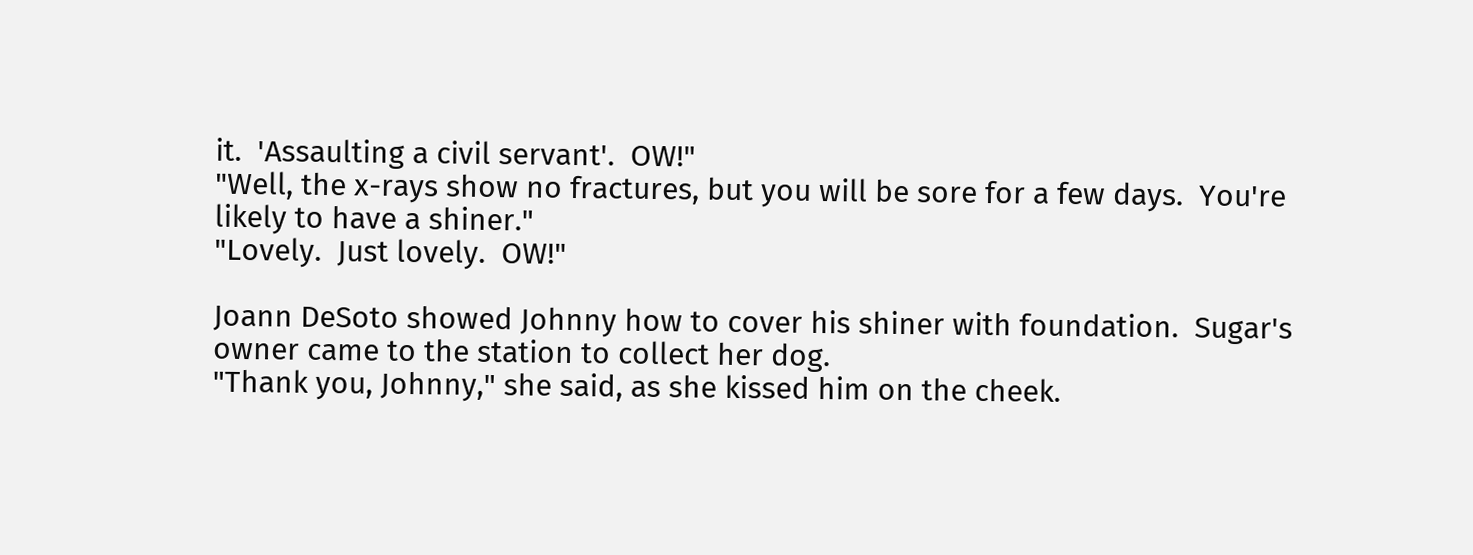it.  'Assaulting a civil servant'.  OW!"
"Well, the x-rays show no fractures, but you will be sore for a few days.  You're likely to have a shiner."
"Lovely.  Just lovely.  OW!"

Joann DeSoto showed Johnny how to cover his shiner with foundation.  Sugar's owner came to the station to collect her dog.
"Thank you, Johnny," she said, as she kissed him on the cheek.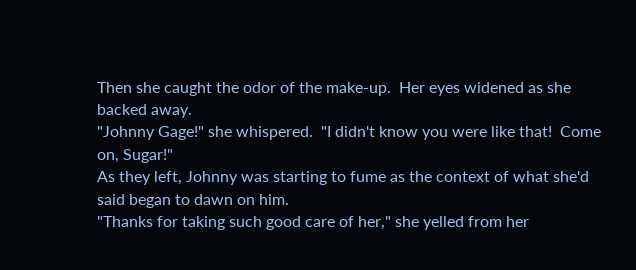Then she caught the odor of the make-up.  Her eyes widened as she backed away.
"Johnny Gage!" she whispered.  "I didn't know you were like that!  Come on, Sugar!"
As they left, Johnny was starting to fume as the context of what she'd said began to dawn on him.
"Thanks for taking such good care of her," she yelled from her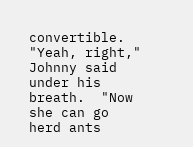convertible.
"Yeah, right," Johnny said under his breath.  "Now she can go herd ants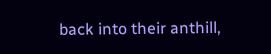back into their anthill,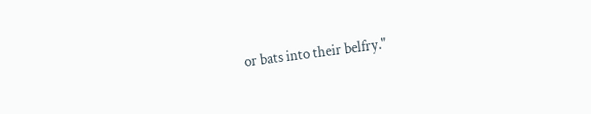or bats into their belfry."